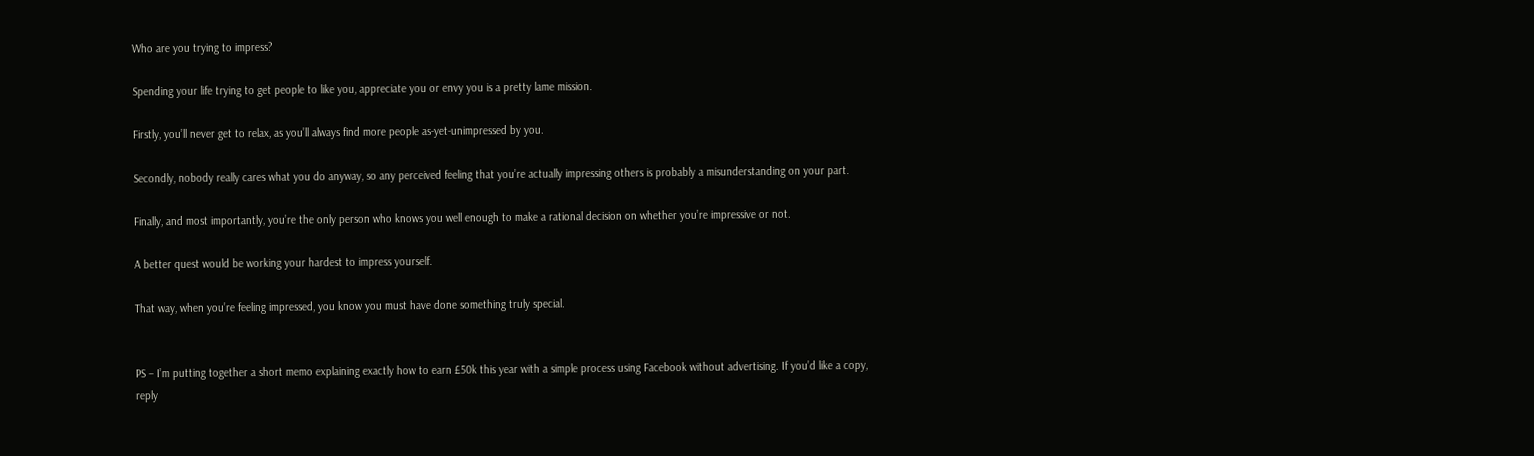Who are you trying to impress?

Spending your life trying to get people to like you, appreciate you or envy you is a pretty lame mission.

Firstly, you’ll never get to relax, as you’ll always find more people as-yet-unimpressed by you.

Secondly, nobody really cares what you do anyway, so any perceived feeling that you’re actually impressing others is probably a misunderstanding on your part.

Finally, and most importantly, you’re the only person who knows you well enough to make a rational decision on whether you’re impressive or not.

A better quest would be working your hardest to impress yourself.

That way, when you’re feeling impressed, you know you must have done something truly special.


PS – I’m putting together a short memo explaining exactly how to earn £50k this year with a simple process using Facebook without advertising. If you’d like a copy, reply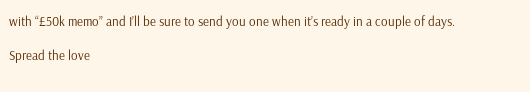with “£50k memo” and I’ll be sure to send you one when it’s ready in a couple of days.

Spread the love